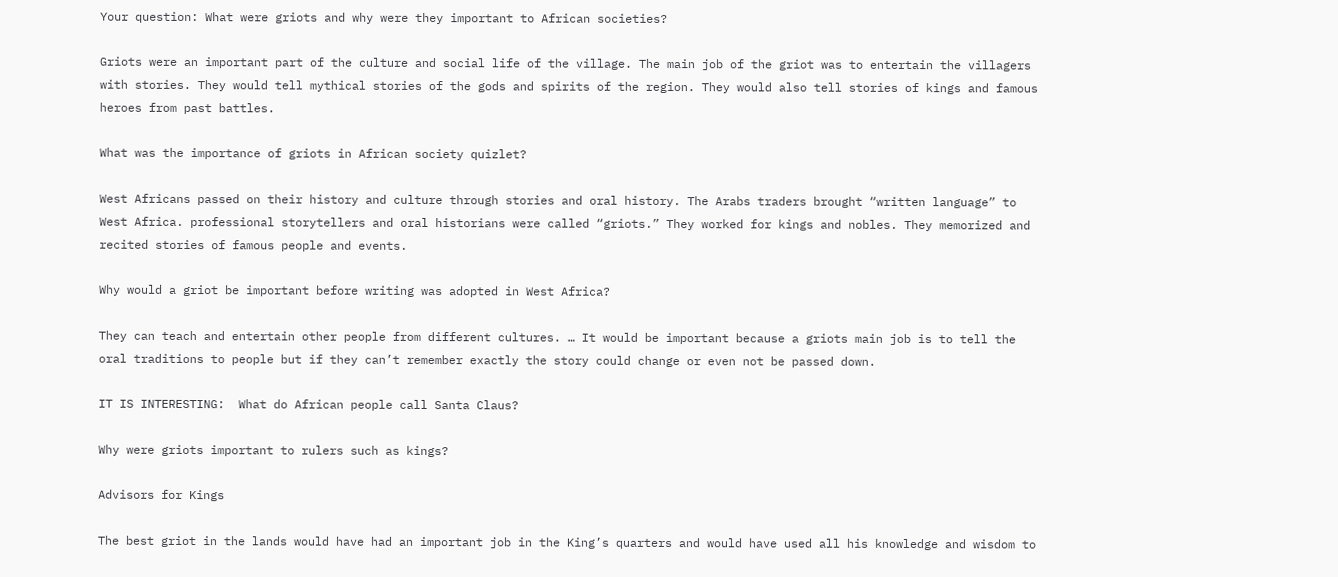Your question: What were griots and why were they important to African societies?

Griots were an important part of the culture and social life of the village. The main job of the griot was to entertain the villagers with stories. They would tell mythical stories of the gods and spirits of the region. They would also tell stories of kings and famous heroes from past battles.

What was the importance of griots in African society quizlet?

West Africans passed on their history and culture through stories and oral history. The Arabs traders brought “written language” to West Africa. professional storytellers and oral historians were called “griots.” They worked for kings and nobles. They memorized and recited stories of famous people and events.

Why would a griot be important before writing was adopted in West Africa?

They can teach and entertain other people from different cultures. … It would be important because a griots main job is to tell the oral traditions to people but if they can’t remember exactly the story could change or even not be passed down.

IT IS INTERESTING:  What do African people call Santa Claus?

Why were griots important to rulers such as kings?

Advisors for Kings

The best griot in the lands would have had an important job in the King’s quarters and would have used all his knowledge and wisdom to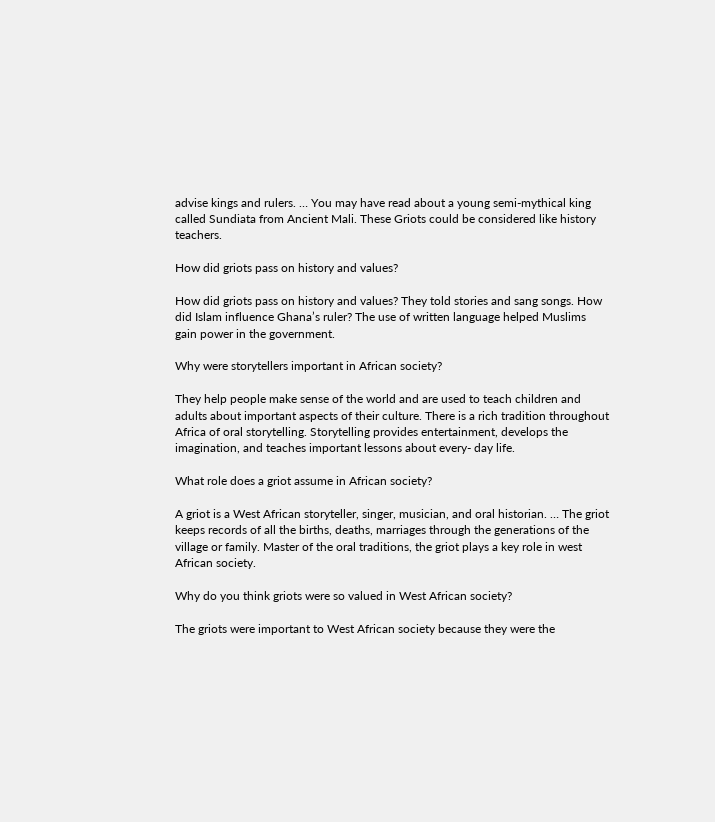advise kings and rulers. … You may have read about a young semi-mythical king called Sundiata from Ancient Mali. These Griots could be considered like history teachers.

How did griots pass on history and values?

How did griots pass on history and values? They told stories and sang songs. How did Islam influence Ghana’s ruler? The use of written language helped Muslims gain power in the government.

Why were storytellers important in African society?

They help people make sense of the world and are used to teach children and adults about important aspects of their culture. There is a rich tradition throughout Africa of oral storytelling. Storytelling provides entertainment, develops the imagination, and teaches important lessons about every- day life.

What role does a griot assume in African society?

A griot is a West African storyteller, singer, musician, and oral historian. … The griot keeps records of all the births, deaths, marriages through the generations of the village or family. Master of the oral traditions, the griot plays a key role in west African society.

Why do you think griots were so valued in West African society?

The griots were important to West African society because they were the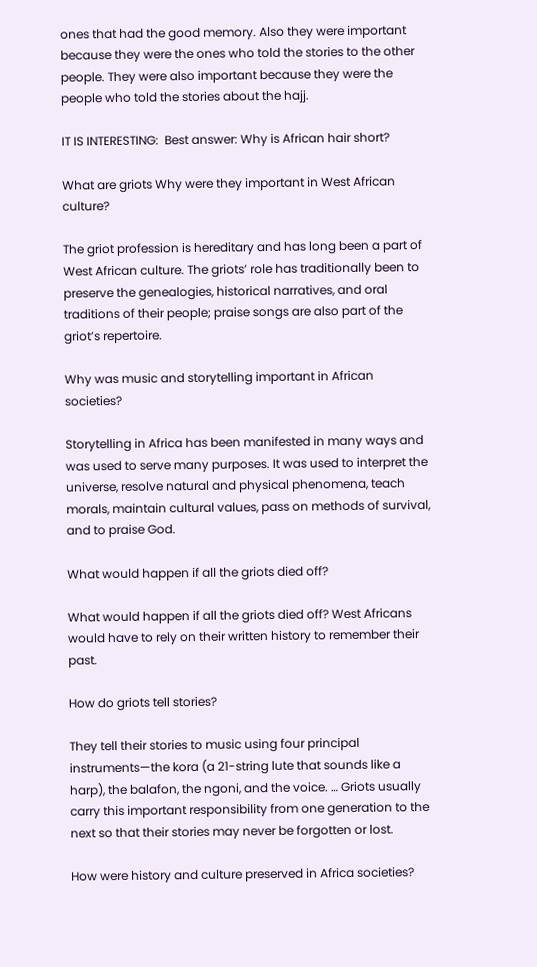ones that had the good memory. Also they were important because they were the ones who told the stories to the other people. They were also important because they were the people who told the stories about the hajj.

IT IS INTERESTING:  Best answer: Why is African hair short?

What are griots Why were they important in West African culture?

The griot profession is hereditary and has long been a part of West African culture. The griots’ role has traditionally been to preserve the genealogies, historical narratives, and oral traditions of their people; praise songs are also part of the griot’s repertoire.

Why was music and storytelling important in African societies?

Storytelling in Africa has been manifested in many ways and was used to serve many purposes. It was used to interpret the universe, resolve natural and physical phenomena, teach morals, maintain cultural values, pass on methods of survival, and to praise God.

What would happen if all the griots died off?

What would happen if all the griots died off? West Africans would have to rely on their written history to remember their past.

How do griots tell stories?

They tell their stories to music using four principal instruments—the kora (a 21-string lute that sounds like a harp), the balafon, the ngoni, and the voice. … Griots usually carry this important responsibility from one generation to the next so that their stories may never be forgotten or lost.

How were history and culture preserved in Africa societies?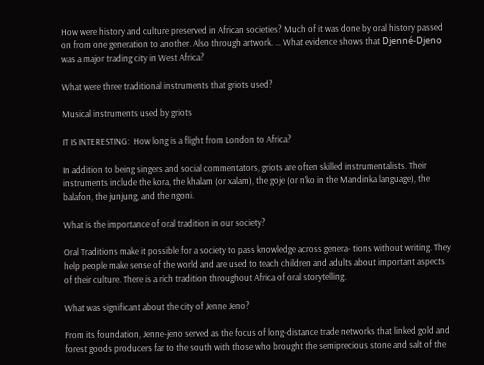How were history and culture preserved in African societies? Much of it was done by oral history passed on from one generation to another. Also through artwork. … What evidence shows that Djenné-Djeno was a major trading city in West Africa?

What were three traditional instruments that griots used?

Musical instruments used by griots

IT IS INTERESTING:  How long is a flight from London to Africa?

In addition to being singers and social commentators, griots are often skilled instrumentalists. Their instruments include the kora, the khalam (or xalam), the goje (or n’ko in the Mandinka language), the balafon, the junjung, and the ngoni.

What is the importance of oral tradition in our society?

Oral Traditions make it possible for a society to pass knowledge across genera- tions without writing. They help people make sense of the world and are used to teach children and adults about important aspects of their culture. There is a rich tradition throughout Africa of oral storytelling.

What was significant about the city of Jenne Jeno?

From its foundation, Jenne-jeno served as the focus of long-distance trade networks that linked gold and forest goods producers far to the south with those who brought the semiprecious stone and salt of the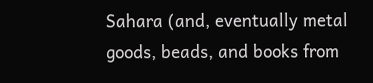Sahara (and, eventually metal goods, beads, and books from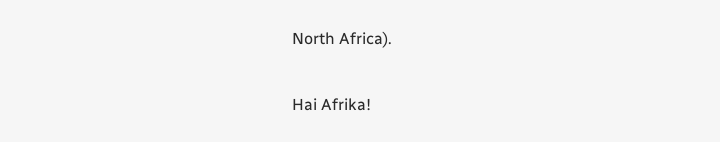North Africa).

Hai Afrika!